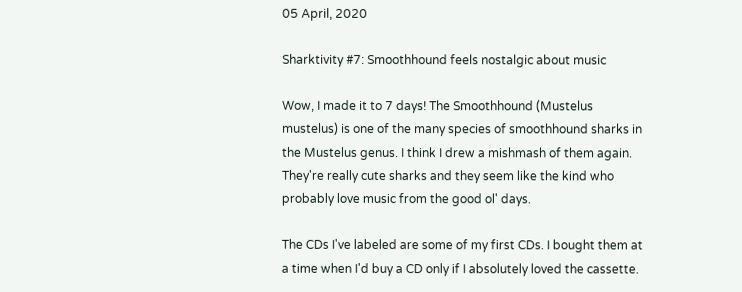05 April, 2020

Sharktivity #7: Smoothhound feels nostalgic about music

Wow, I made it to 7 days! The Smoothhound (Mustelus mustelus) is one of the many species of smoothhound sharks in the Mustelus genus. I think I drew a mishmash of them again. They're really cute sharks and they seem like the kind who probably love music from the good ol' days.

The CDs I've labeled are some of my first CDs. I bought them at a time when I'd buy a CD only if I absolutely loved the cassette.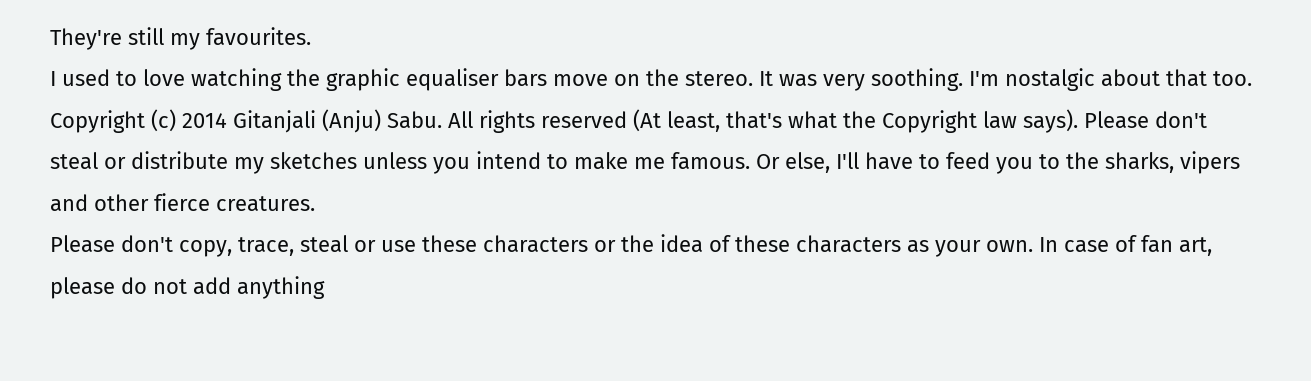They're still my favourites.
I used to love watching the graphic equaliser bars move on the stereo. It was very soothing. I'm nostalgic about that too.
Copyright (c) 2014 Gitanjali (Anju) Sabu. All rights reserved (At least, that's what the Copyright law says). Please don't steal or distribute my sketches unless you intend to make me famous. Or else, I'll have to feed you to the sharks, vipers and other fierce creatures.
Please don't copy, trace, steal or use these characters or the idea of these characters as your own. In case of fan art, please do not add anything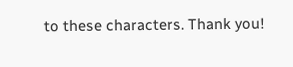to these characters. Thank you!